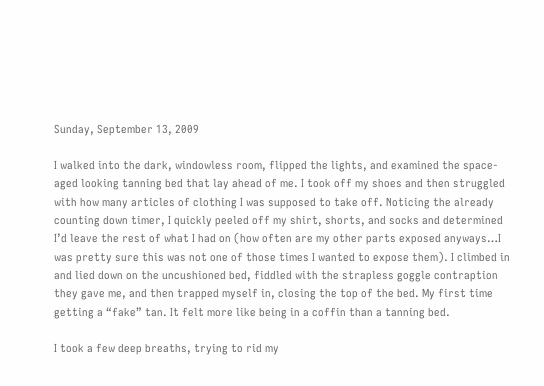Sunday, September 13, 2009

I walked into the dark, windowless room, flipped the lights, and examined the space-aged looking tanning bed that lay ahead of me. I took off my shoes and then struggled with how many articles of clothing I was supposed to take off. Noticing the already counting down timer, I quickly peeled off my shirt, shorts, and socks and determined I’d leave the rest of what I had on (how often are my other parts exposed anyways…I was pretty sure this was not one of those times I wanted to expose them). I climbed in and lied down on the uncushioned bed, fiddled with the strapless goggle contraption they gave me, and then trapped myself in, closing the top of the bed. My first time getting a “fake” tan. It felt more like being in a coffin than a tanning bed.

I took a few deep breaths, trying to rid my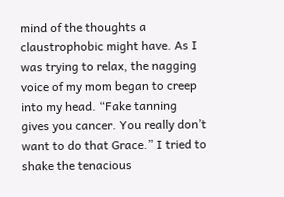mind of the thoughts a claustrophobic might have. As I was trying to relax, the nagging voice of my mom began to creep into my head. “Fake tanning gives you cancer. You really don’t want to do that Grace.” I tried to shake the tenacious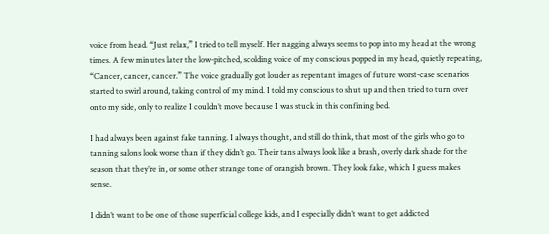voice from head. “Just relax,” I tried to tell myself. Her nagging always seems to pop into my head at the wrong times. A few minutes later the low-pitched, scolding voice of my conscious popped in my head, quietly repeating, “Cancer, cancer, cancer.” The voice gradually got louder as repentant images of future worst-case scenarios started to swirl around, taking control of my mind. I told my conscious to shut up and then tried to turn over onto my side, only to realize I couldn’t move because I was stuck in this confining bed.

I had always been against fake tanning. I always thought, and still do think, that most of the girls who go to tanning salons look worse than if they didn’t go. Their tans always look like a brash, overly dark shade for the season that they’re in, or some other strange tone of orangish brown. They look fake, which I guess makes sense.

I didn’t want to be one of those superficial college kids, and I especially didn’t want to get addicted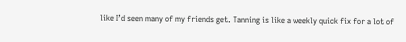like I’d seen many of my friends get. Tanning is like a weekly quick fix for a lot of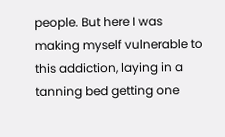people. But here I was making myself vulnerable to this addiction, laying in a tanning bed getting one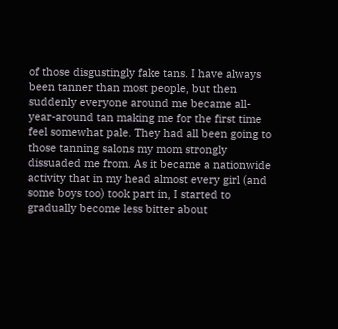of those disgustingly fake tans. I have always been tanner than most people, but then suddenly everyone around me became all-year-around tan making me for the first time feel somewhat pale. They had all been going to those tanning salons my mom strongly dissuaded me from. As it became a nationwide activity that in my head almost every girl (and some boys too) took part in, I started to gradually become less bitter about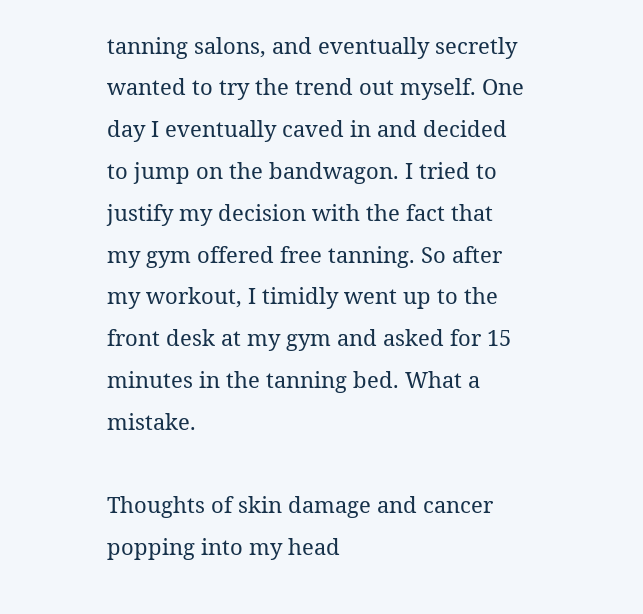tanning salons, and eventually secretly wanted to try the trend out myself. One day I eventually caved in and decided to jump on the bandwagon. I tried to justify my decision with the fact that my gym offered free tanning. So after my workout, I timidly went up to the front desk at my gym and asked for 15 minutes in the tanning bed. What a mistake.

Thoughts of skin damage and cancer popping into my head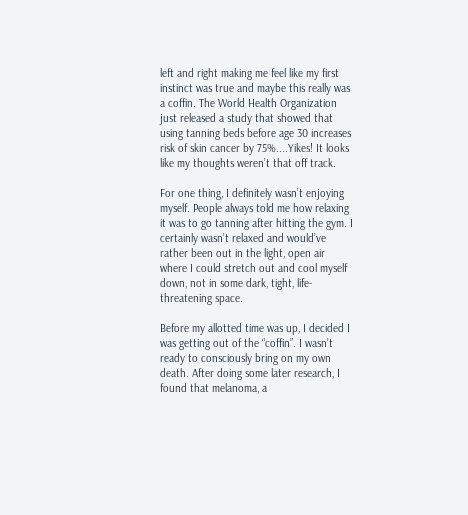left and right making me feel like my first instinct was true and maybe this really was a coffin. The World Health Organization just released a study that showed that using tanning beds before age 30 increases risk of skin cancer by 75%....Yikes! It looks like my thoughts weren’t that off track.

For one thing, I definitely wasn’t enjoying myself. People always told me how relaxing it was to go tanning after hitting the gym. I certainly wasn’t relaxed and would’ve rather been out in the light, open air where I could stretch out and cool myself down, not in some dark, tight, life-threatening space.

Before my allotted time was up, I decided I was getting out of the “coffin”. I wasn’t ready to consciously bring on my own death. After doing some later research, I found that melanoma, a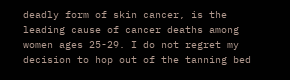deadly form of skin cancer, is the leading cause of cancer deaths among women ages 25-29. I do not regret my decision to hop out of the tanning bed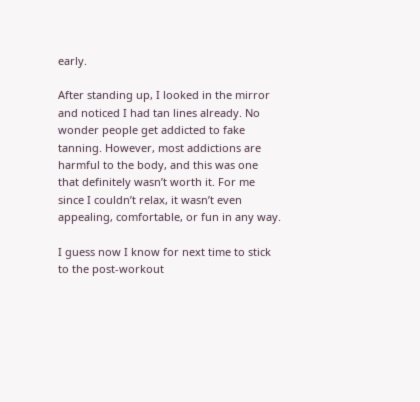early.

After standing up, I looked in the mirror and noticed I had tan lines already. No wonder people get addicted to fake tanning. However, most addictions are harmful to the body, and this was one that definitely wasn’t worth it. For me since I couldn’t relax, it wasn’t even appealing, comfortable, or fun in any way.

I guess now I know for next time to stick to the post-workout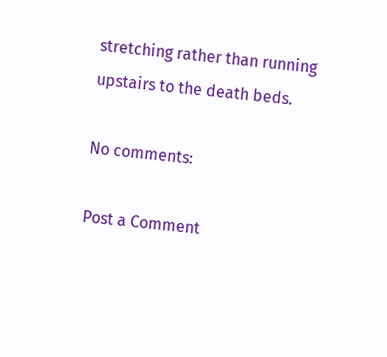stretching rather than running upstairs to the death beds.

No comments:

Post a Comment